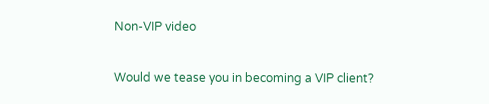Non-VIP video

Would we tease you in becoming a VIP client?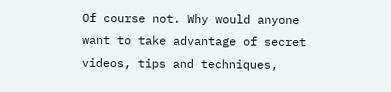Of course not. Why would anyone want to take advantage of secret videos, tips and techniques,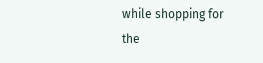while shopping for the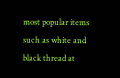most popular items such as white and black thread at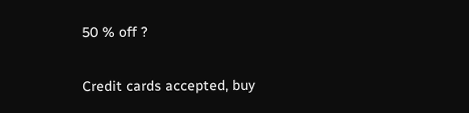50 % off ?

Credit cards accepted, buy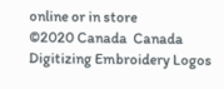online or in store
©2020 Canada  Canada Digitizing Embroidery Logos